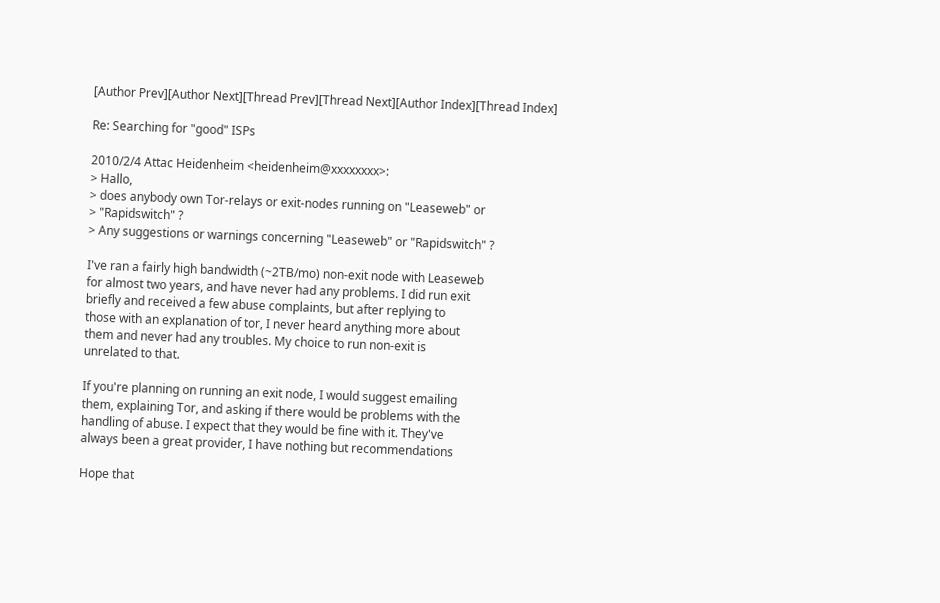[Author Prev][Author Next][Thread Prev][Thread Next][Author Index][Thread Index]

Re: Searching for "good" ISPs

2010/2/4 Attac Heidenheim <heidenheim@xxxxxxxx>:
> Hallo,
> does anybody own Tor-relays or exit-nodes running on "Leaseweb" or
> "Rapidswitch" ?
> Any suggestions or warnings concerning "Leaseweb" or "Rapidswitch" ?

I've ran a fairly high bandwidth (~2TB/mo) non-exit node with Leaseweb
for almost two years, and have never had any problems. I did run exit
briefly and received a few abuse complaints, but after replying to
those with an explanation of tor, I never heard anything more about
them and never had any troubles. My choice to run non-exit is
unrelated to that.

If you're planning on running an exit node, I would suggest emailing
them, explaining Tor, and asking if there would be problems with the
handling of abuse. I expect that they would be fine with it. They've
always been a great provider, I have nothing but recommendations

Hope that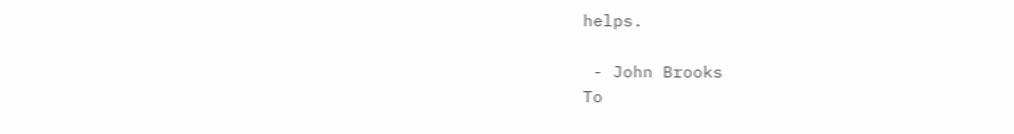helps.

 - John Brooks
To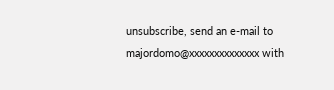unsubscribe, send an e-mail to majordomo@xxxxxxxxxxxxxx with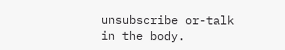unsubscribe or-talk    in the body.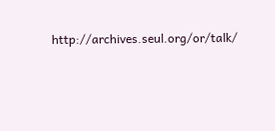http://archives.seul.org/or/talk/